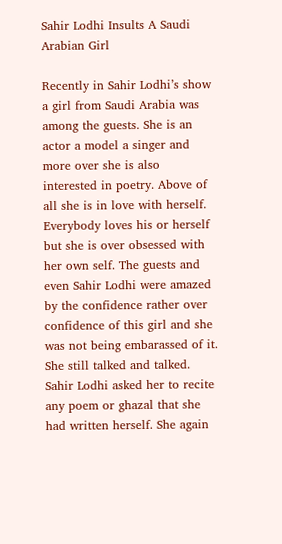Sahir Lodhi Insults A Saudi Arabian Girl

Recently in Sahir Lodhi’s show a girl from Saudi Arabia was among the guests. She is an actor a model a singer and more over she is also interested in poetry. Above of all she is in love with herself. Everybody loves his or herself but she is over obsessed with her own self. The guests and even Sahir Lodhi were amazed by the confidence rather over confidence of this girl and she was not being embarassed of it. She still talked and talked. Sahir Lodhi asked her to recite any poem or ghazal that she had written herself. She again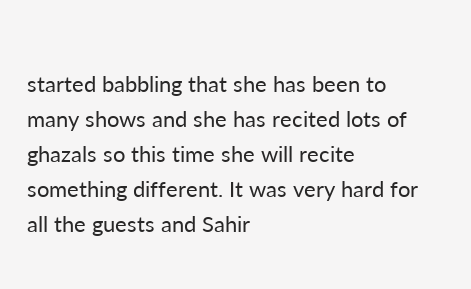started babbling that she has been to many shows and she has recited lots of ghazals so this time she will recite something different. It was very hard for all the guests and Sahir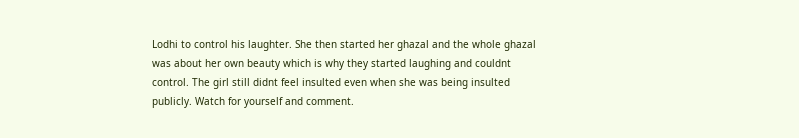Lodhi to control his laughter. She then started her ghazal and the whole ghazal was about her own beauty which is why they started laughing and couldnt control. The girl still didnt feel insulted even when she was being insulted publicly. Watch for yourself and comment.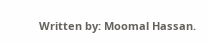Written by: Moomal Hassan.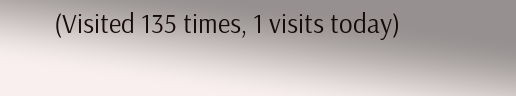(Visited 135 times, 1 visits today)